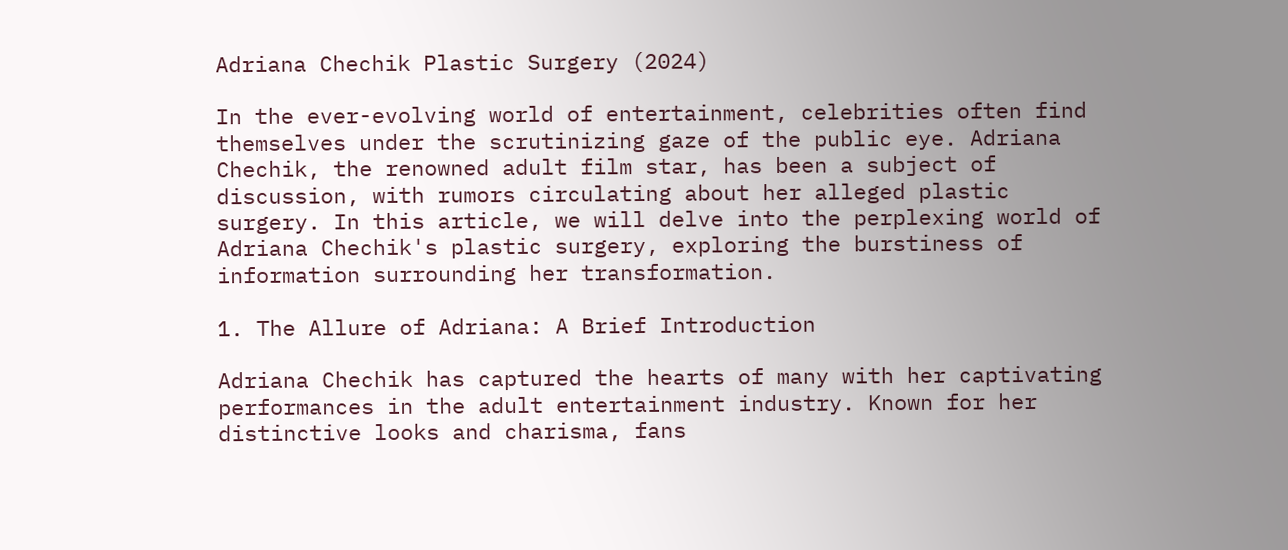Adriana Chechik Plastic Surgery (2024)

In the ever-evolving world of entertainment, celebrities often find themselves under the scrutinizing gaze of the public eye. Adriana Chechik, the renowned adult film star, has been a subject of discussion, with rumors circulating about her alleged plastic surgery. In this article, we will delve into the perplexing world of Adriana Chechik's plastic surgery, exploring the burstiness of information surrounding her transformation.

1. The Allure of Adriana: A Brief Introduction

Adriana Chechik has captured the hearts of many with her captivating performances in the adult entertainment industry. Known for her distinctive looks and charisma, fans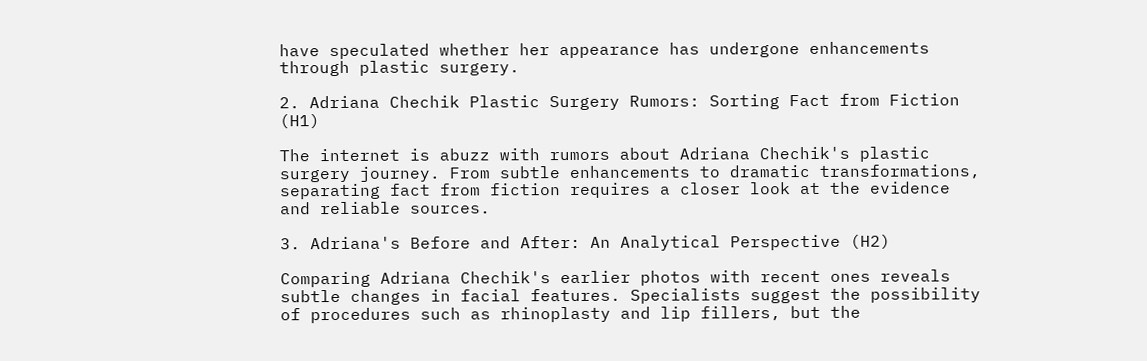have speculated whether her appearance has undergone enhancements through plastic surgery.

2. Adriana Chechik Plastic Surgery Rumors: Sorting Fact from Fiction (H1)

The internet is abuzz with rumors about Adriana Chechik's plastic surgery journey. From subtle enhancements to dramatic transformations, separating fact from fiction requires a closer look at the evidence and reliable sources.

3. Adriana's Before and After: An Analytical Perspective (H2)

Comparing Adriana Chechik's earlier photos with recent ones reveals subtle changes in facial features. Specialists suggest the possibility of procedures such as rhinoplasty and lip fillers, but the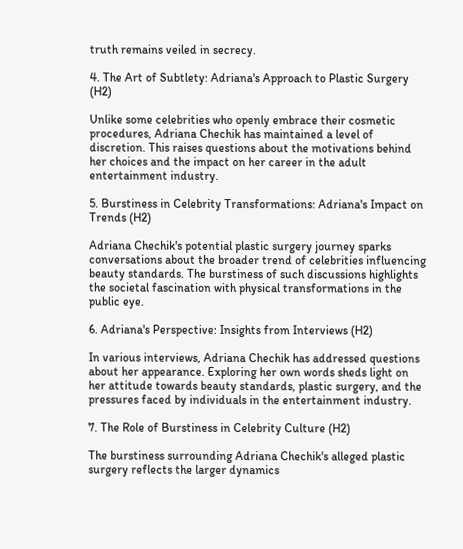truth remains veiled in secrecy.

4. The Art of Subtlety: Adriana's Approach to Plastic Surgery (H2)

Unlike some celebrities who openly embrace their cosmetic procedures, Adriana Chechik has maintained a level of discretion. This raises questions about the motivations behind her choices and the impact on her career in the adult entertainment industry.

5. Burstiness in Celebrity Transformations: Adriana's Impact on Trends (H2)

Adriana Chechik's potential plastic surgery journey sparks conversations about the broader trend of celebrities influencing beauty standards. The burstiness of such discussions highlights the societal fascination with physical transformations in the public eye.

6. Adriana's Perspective: Insights from Interviews (H2)

In various interviews, Adriana Chechik has addressed questions about her appearance. Exploring her own words sheds light on her attitude towards beauty standards, plastic surgery, and the pressures faced by individuals in the entertainment industry.

7. The Role of Burstiness in Celebrity Culture (H2)

The burstiness surrounding Adriana Chechik's alleged plastic surgery reflects the larger dynamics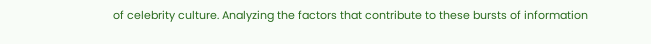of celebrity culture. Analyzing the factors that contribute to these bursts of information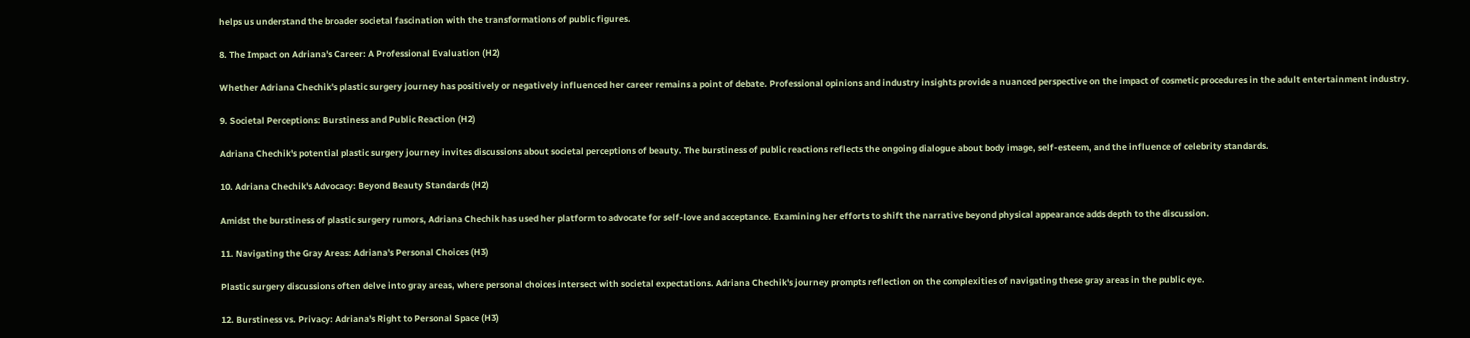helps us understand the broader societal fascination with the transformations of public figures.

8. The Impact on Adriana's Career: A Professional Evaluation (H2)

Whether Adriana Chechik's plastic surgery journey has positively or negatively influenced her career remains a point of debate. Professional opinions and industry insights provide a nuanced perspective on the impact of cosmetic procedures in the adult entertainment industry.

9. Societal Perceptions: Burstiness and Public Reaction (H2)

Adriana Chechik's potential plastic surgery journey invites discussions about societal perceptions of beauty. The burstiness of public reactions reflects the ongoing dialogue about body image, self-esteem, and the influence of celebrity standards.

10. Adriana Chechik's Advocacy: Beyond Beauty Standards (H2)

Amidst the burstiness of plastic surgery rumors, Adriana Chechik has used her platform to advocate for self-love and acceptance. Examining her efforts to shift the narrative beyond physical appearance adds depth to the discussion.

11. Navigating the Gray Areas: Adriana's Personal Choices (H3)

Plastic surgery discussions often delve into gray areas, where personal choices intersect with societal expectations. Adriana Chechik's journey prompts reflection on the complexities of navigating these gray areas in the public eye.

12. Burstiness vs. Privacy: Adriana's Right to Personal Space (H3)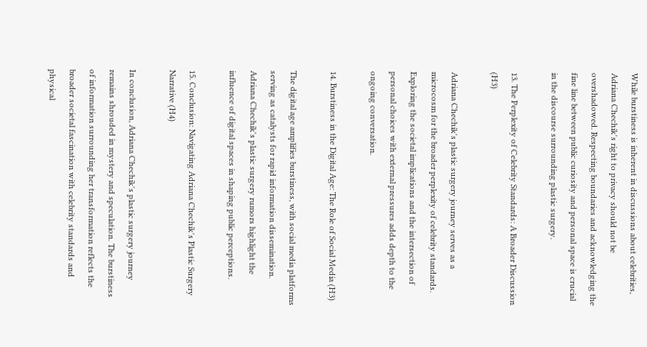While burstiness is inherent in discussions about celebrities, Adriana Chechik's right to privacy should not be overshadowed. Respecting boundaries and acknowledging the fine line between public curiosity and personal space is crucial in the discourse surrounding plastic surgery.

13. The Perplexity of Celebrity Standards: A Broader Discussion (H3)

Adriana Chechik's plastic surgery journey serves as a microcosm for the broader perplexity of celebrity standards. Exploring the societal implications and the intersection of personal choices with external pressures adds depth to the ongoing conversation.

14. Burstiness in the Digital Age: The Role of Social Media (H3)

The digital age amplifies burstiness, with social media platforms serving as catalysts for rapid information dissemination. Adriana Chechik's plastic surgery rumors highlight the influence of digital spaces in shaping public perceptions.

15. Conclusion: Navigating Adriana Chechik's Plastic Surgery Narrative (H4)

In conclusion, Adriana Chechik's plastic surgery journey remains shrouded in mystery and speculation. The burstiness of information surrounding her transformation reflects the broader societal fascination with celebrity standards and physical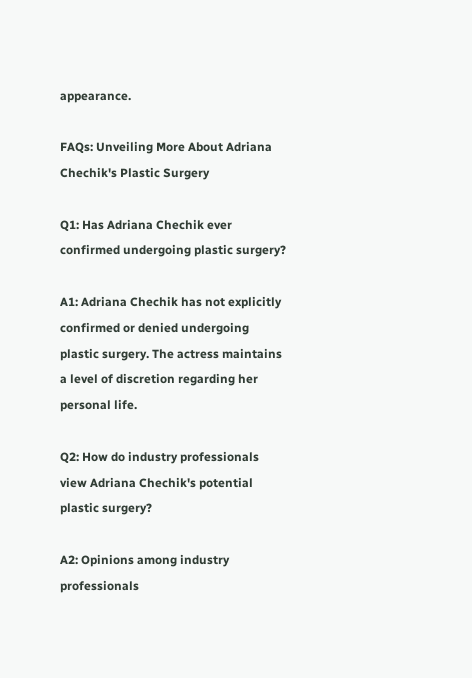appearance.

FAQs: Unveiling More About Adriana Chechik's Plastic Surgery

Q1: Has Adriana Chechik ever confirmed undergoing plastic surgery?

A1: Adriana Chechik has not explicitly confirmed or denied undergoing plastic surgery. The actress maintains a level of discretion regarding her personal life.

Q2: How do industry professionals view Adriana Chechik's potential plastic surgery?

A2: Opinions among industry professionals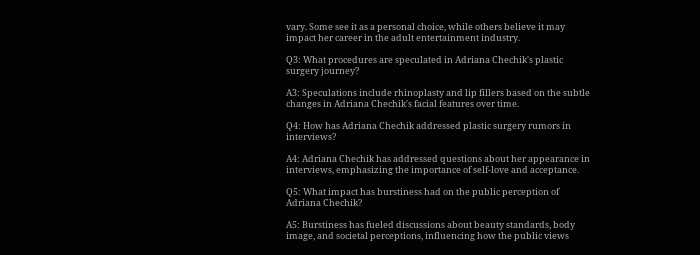vary. Some see it as a personal choice, while others believe it may impact her career in the adult entertainment industry.

Q3: What procedures are speculated in Adriana Chechik's plastic surgery journey?

A3: Speculations include rhinoplasty and lip fillers based on the subtle changes in Adriana Chechik's facial features over time.

Q4: How has Adriana Chechik addressed plastic surgery rumors in interviews?

A4: Adriana Chechik has addressed questions about her appearance in interviews, emphasizing the importance of self-love and acceptance.

Q5: What impact has burstiness had on the public perception of Adriana Chechik?

A5: Burstiness has fueled discussions about beauty standards, body image, and societal perceptions, influencing how the public views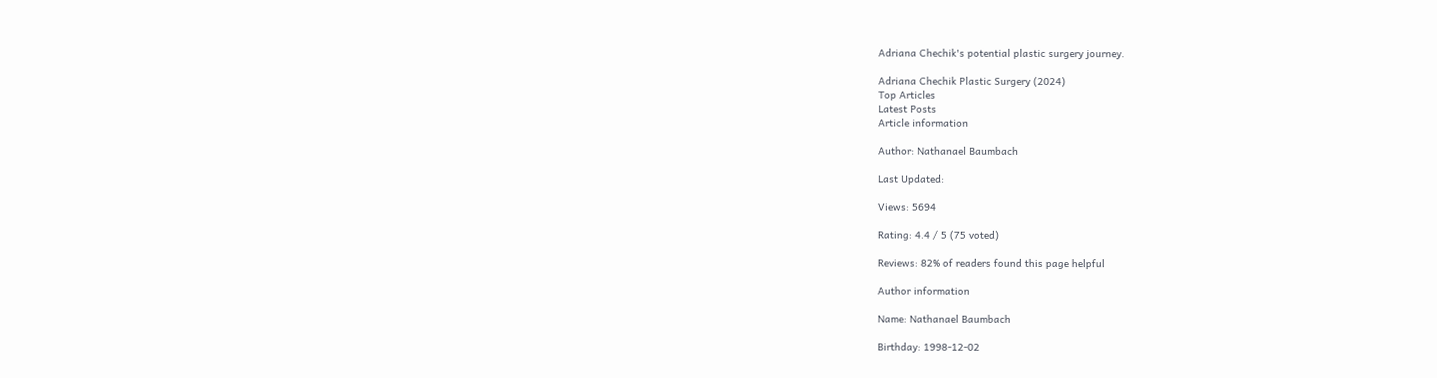Adriana Chechik's potential plastic surgery journey.

Adriana Chechik Plastic Surgery (2024)
Top Articles
Latest Posts
Article information

Author: Nathanael Baumbach

Last Updated:

Views: 5694

Rating: 4.4 / 5 (75 voted)

Reviews: 82% of readers found this page helpful

Author information

Name: Nathanael Baumbach

Birthday: 1998-12-02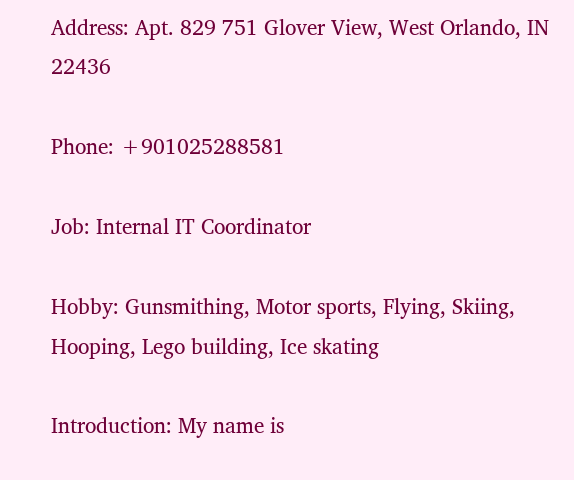Address: Apt. 829 751 Glover View, West Orlando, IN 22436

Phone: +901025288581

Job: Internal IT Coordinator

Hobby: Gunsmithing, Motor sports, Flying, Skiing, Hooping, Lego building, Ice skating

Introduction: My name is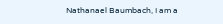Nathanael Baumbach, I am a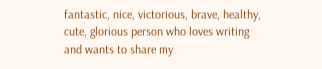fantastic, nice, victorious, brave, healthy, cute, glorious person who loves writing and wants to share my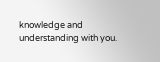knowledge and understanding with you.